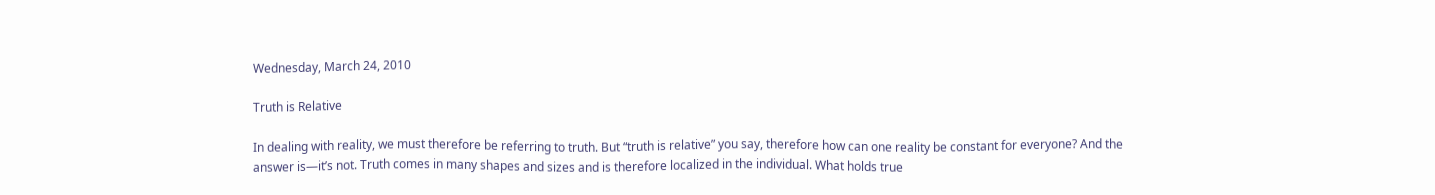Wednesday, March 24, 2010

Truth is Relative

In dealing with reality, we must therefore be referring to truth. But “truth is relative” you say, therefore how can one reality be constant for everyone? And the answer is—it’s not. Truth comes in many shapes and sizes and is therefore localized in the individual. What holds true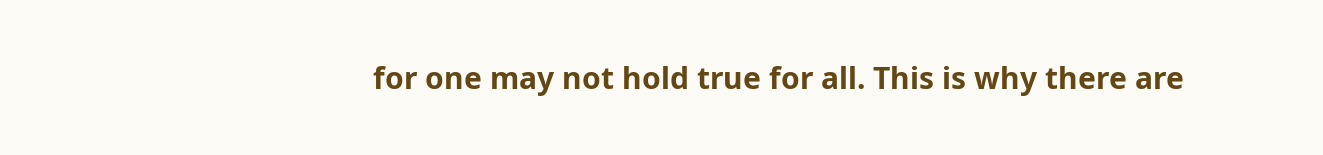for one may not hold true for all. This is why there are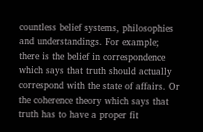countless belief systems, philosophies and understandings. For example; there is the belief in correspondence which says that truth should actually correspond with the state of affairs. Or the coherence theory which says that truth has to have a proper fit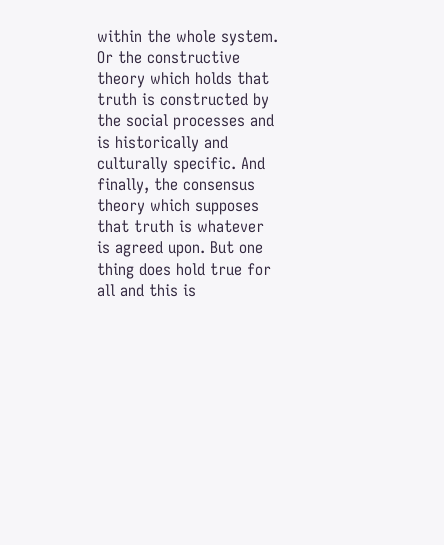within the whole system. Or the constructive theory which holds that truth is constructed by the social processes and is historically and culturally specific. And finally, the consensus theory which supposes that truth is whatever is agreed upon. But one thing does hold true for all and this is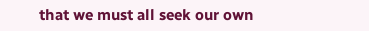that we must all seek our own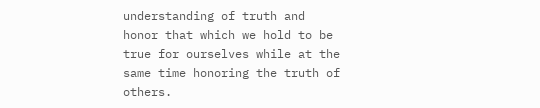understanding of truth and honor that which we hold to be true for ourselves while at the same time honoring the truth of others.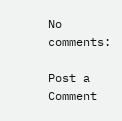No comments:

Post a Comment